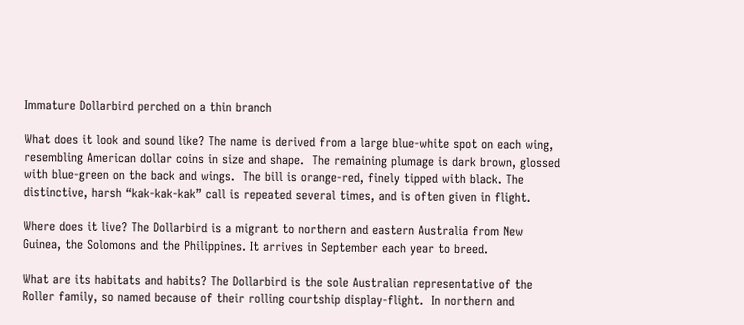Immature Dollarbird perched on a thin branch

What does it look and sound like? The name is derived from a large blue-white spot on each wing, resembling American dollar coins in size and shape.  The remaining plumage is dark brown, glossed with blue-green on the back and wings.  The bill is orange-red, finely tipped with black. The distinctive, harsh “kak-kak-kak” call is repeated several times, and is often given in flight.

Where does it live? The Dollarbird is a migrant to northern and eastern Australia from New Guinea, the Solomons and the Philippines. It arrives in September each year to breed.

What are its habitats and habits? The Dollarbird is the sole Australian representative of the Roller family, so named because of their rolling courtship display-flight.  In northern and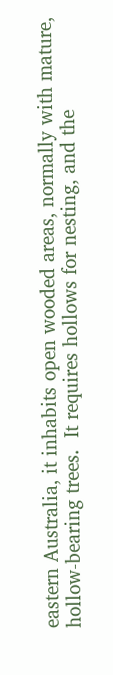eastern Australia, it inhabits open wooded areas, normally with mature, hollow-bearing trees.  It requires hollows for nesting, and the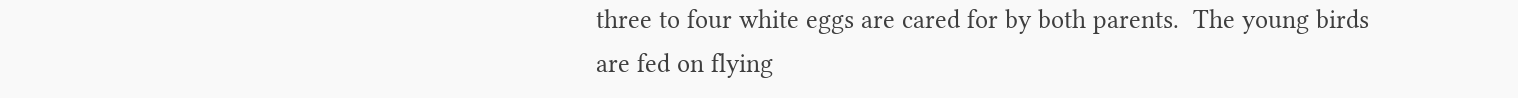three to four white eggs are cared for by both parents.  The young birds are fed on flying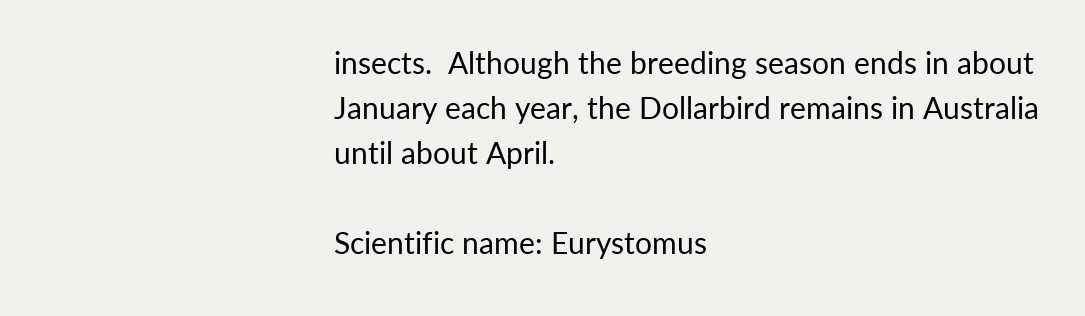insects.  Although the breeding season ends in about January each year, the Dollarbird remains in Australia until about April.

Scientific name: Eurystomus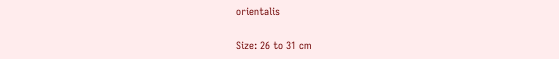orientalis

Size: 26 to 31 cm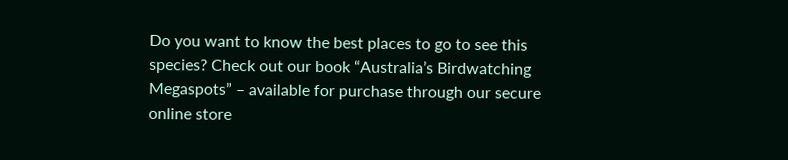Do you want to know the best places to go to see this species? Check out our book “Australia’s Birdwatching Megaspots” – available for purchase through our secure online store